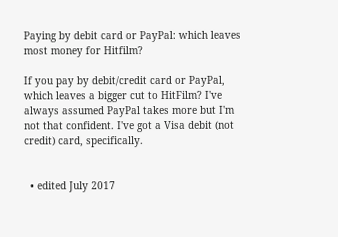Paying by debit card or PayPal: which leaves most money for Hitfilm?

If you pay by debit/credit card or PayPal, which leaves a bigger cut to HitFilm? I've always assumed PayPal takes more but I'm not that confident. I've got a Visa debit (not credit) card, specifically.


  • edited July 2017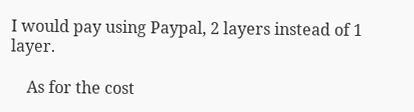I would pay using Paypal, 2 layers instead of 1 layer.

    As for the cost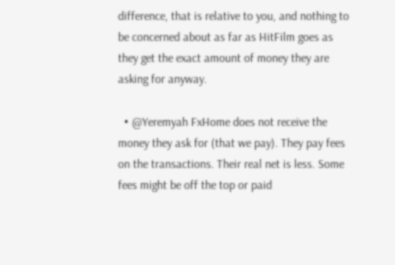difference, that is relative to you, and nothing to be concerned about as far as HitFilm goes as they get the exact amount of money they are asking for anyway.

  • @Yeremyah FxHome does not receive the money they ask for (that we pay). They pay fees on the transactions. Their real net is less. Some fees might be off the top or paid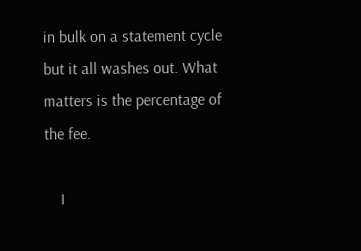in bulk on a statement cycle but it all washes out. What matters is the percentage of the fee.

    I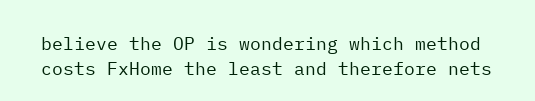believe the OP is wondering which method costs FxHome the least and therefore nets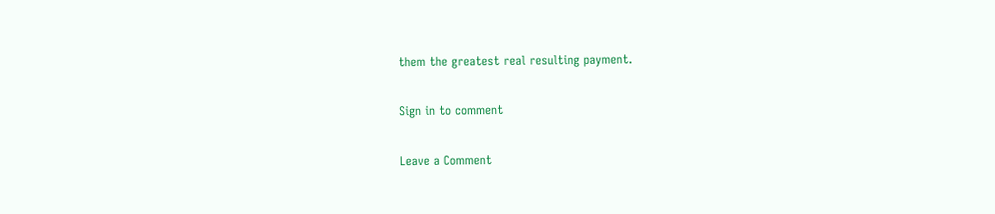them the greatest real resulting payment.

Sign in to comment

Leave a Comment